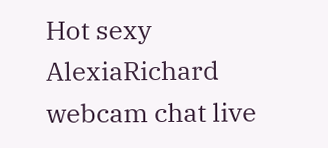Hot sexy AlexiaRichard webcam chat live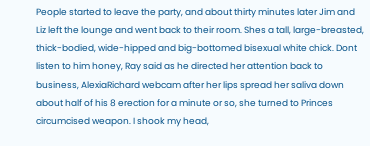People started to leave the party, and about thirty minutes later Jim and Liz left the lounge and went back to their room. Shes a tall, large-breasted, thick-bodied, wide-hipped and big-bottomed bisexual white chick. Dont listen to him honey, Ray said as he directed her attention back to business, AlexiaRichard webcam after her lips spread her saliva down about half of his 8 erection for a minute or so, she turned to Princes circumcised weapon. I shook my head,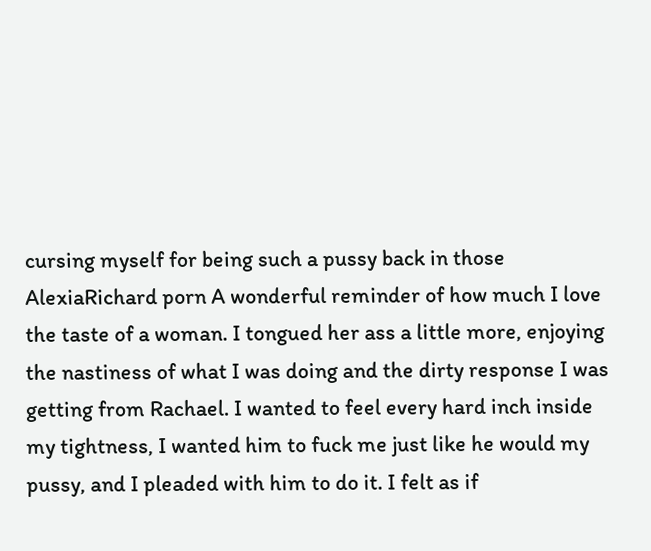cursing myself for being such a pussy back in those AlexiaRichard porn A wonderful reminder of how much I love the taste of a woman. I tongued her ass a little more, enjoying the nastiness of what I was doing and the dirty response I was getting from Rachael. I wanted to feel every hard inch inside my tightness, I wanted him to fuck me just like he would my pussy, and I pleaded with him to do it. I felt as if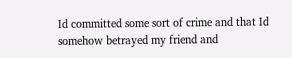Id committed some sort of crime and that Id somehow betrayed my friend and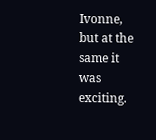Ivonne, but at the same it was exciting.